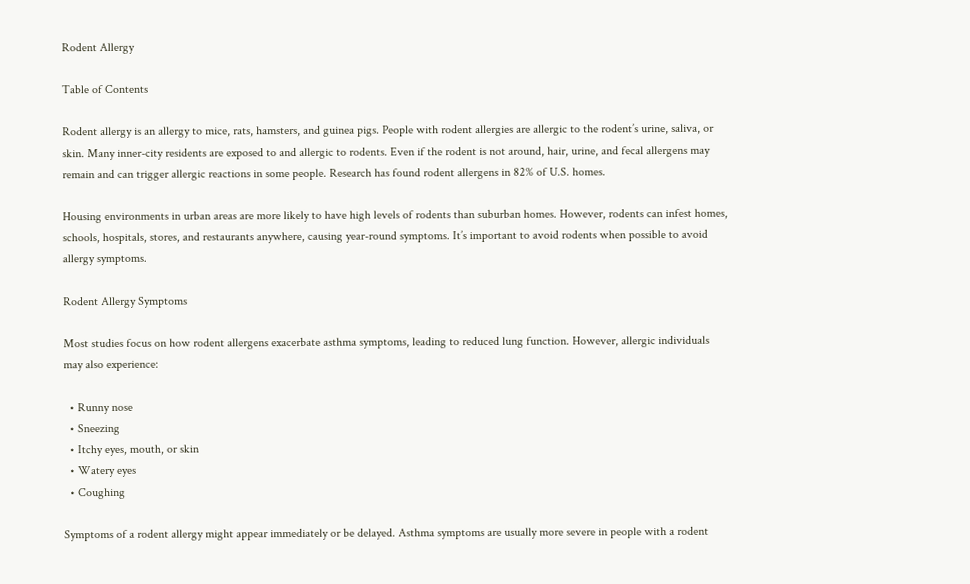Rodent Allergy

Table of Contents

Rodent allergy is an allergy to mice, rats, hamsters, and guinea pigs. People with rodent allergies are allergic to the rodent’s urine, saliva, or skin. Many inner-city residents are exposed to and allergic to rodents. Even if the rodent is not around, hair, urine, and fecal allergens may remain and can trigger allergic reactions in some people. Research has found rodent allergens in 82% of U.S. homes.

Housing environments in urban areas are more likely to have high levels of rodents than suburban homes. However, rodents can infest homes, schools, hospitals, stores, and restaurants anywhere, causing year-round symptoms. It’s important to avoid rodents when possible to avoid allergy symptoms.

Rodent Allergy Symptoms

Most studies focus on how rodent allergens exacerbate asthma symptoms, leading to reduced lung function. However, allergic individuals may also experience:

  • Runny nose
  • Sneezing
  • Itchy eyes, mouth, or skin
  • Watery eyes
  • Coughing

Symptoms of a rodent allergy might appear immediately or be delayed. Asthma symptoms are usually more severe in people with a rodent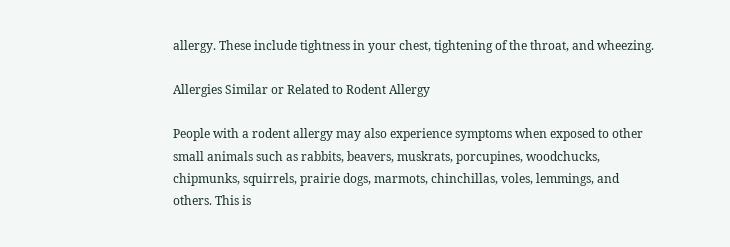allergy. These include tightness in your chest, tightening of the throat, and wheezing.

Allergies Similar or Related to Rodent Allergy

People with a rodent allergy may also experience symptoms when exposed to other small animals such as rabbits, beavers, muskrats, porcupines, woodchucks, chipmunks, squirrels, prairie dogs, marmots, chinchillas, voles, lemmings, and others. This is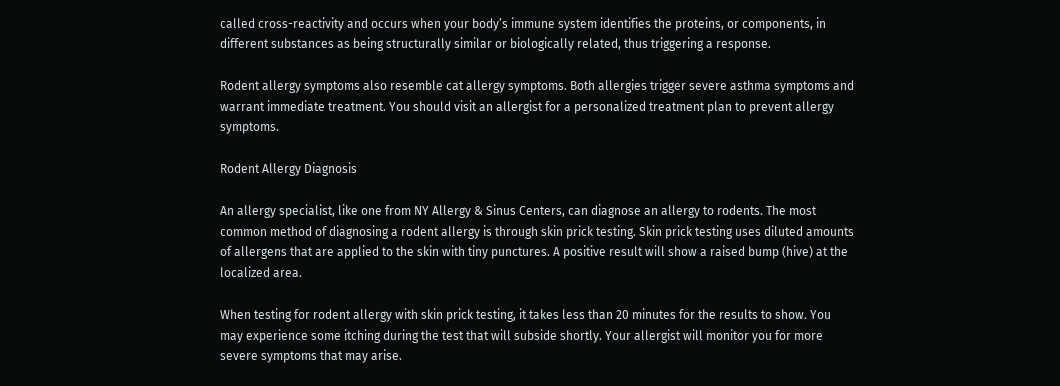called cross-reactivity and occurs when your body’s immune system identifies the proteins, or components, in different substances as being structurally similar or biologically related, thus triggering a response.

Rodent allergy symptoms also resemble cat allergy symptoms. Both allergies trigger severe asthma symptoms and warrant immediate treatment. You should visit an allergist for a personalized treatment plan to prevent allergy symptoms.

Rodent Allergy Diagnosis

An allergy specialist, like one from NY Allergy & Sinus Centers, can diagnose an allergy to rodents. The most common method of diagnosing a rodent allergy is through skin prick testing. Skin prick testing uses diluted amounts of allergens that are applied to the skin with tiny punctures. A positive result will show a raised bump (hive) at the localized area.

When testing for rodent allergy with skin prick testing, it takes less than 20 minutes for the results to show. You may experience some itching during the test that will subside shortly. Your allergist will monitor you for more severe symptoms that may arise.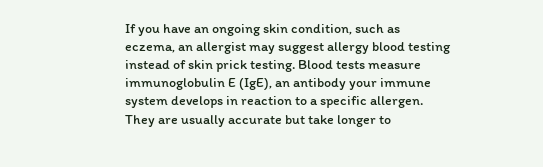If you have an ongoing skin condition, such as eczema, an allergist may suggest allergy blood testing instead of skin prick testing. Blood tests measure immunoglobulin E (IgE), an antibody your immune system develops in reaction to a specific allergen. They are usually accurate but take longer to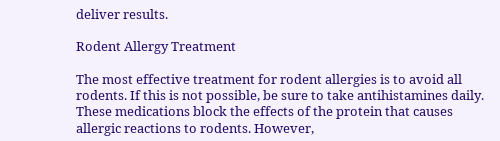deliver results.

Rodent Allergy Treatment

The most effective treatment for rodent allergies is to avoid all rodents. If this is not possible, be sure to take antihistamines daily. These medications block the effects of the protein that causes allergic reactions to rodents. However,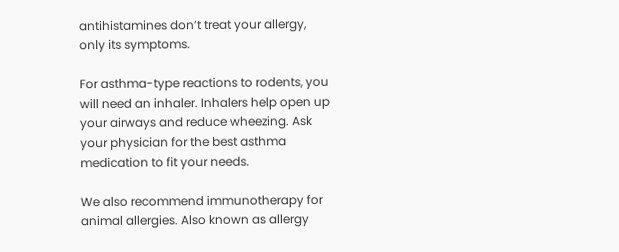antihistamines don’t treat your allergy, only its symptoms.

For asthma-type reactions to rodents, you will need an inhaler. Inhalers help open up your airways and reduce wheezing. Ask your physician for the best asthma medication to fit your needs.

We also recommend immunotherapy for animal allergies. Also known as allergy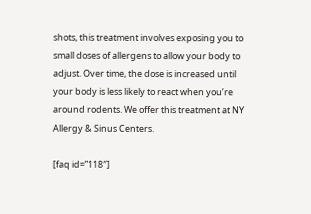shots, this treatment involves exposing you to small doses of allergens to allow your body to adjust. Over time, the dose is increased until your body is less likely to react when you’re around rodents. We offer this treatment at NY Allergy & Sinus Centers.

[faq id=”118″]